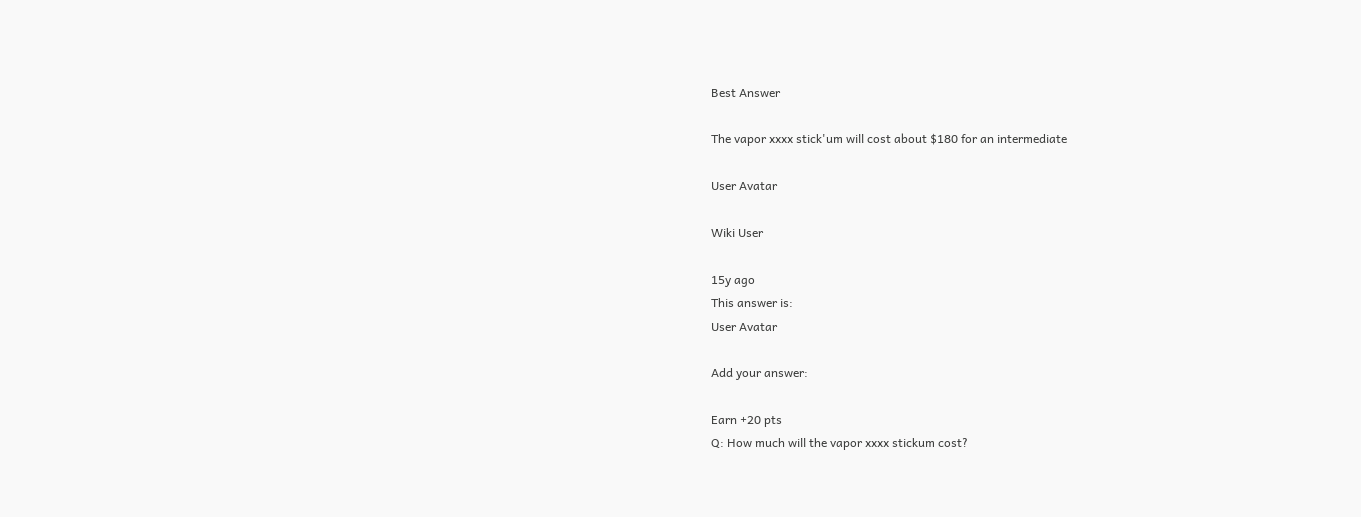Best Answer

The vapor xxxx stick'um will cost about $180 for an intermediate

User Avatar

Wiki User

15y ago
This answer is:
User Avatar

Add your answer:

Earn +20 pts
Q: How much will the vapor xxxx stickum cost?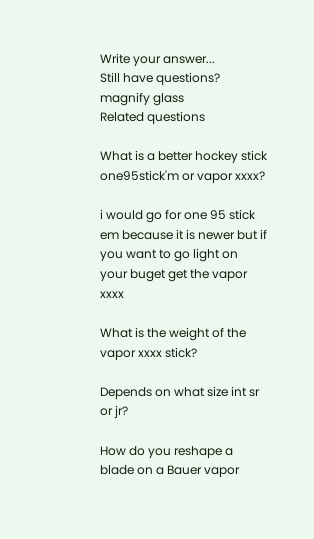Write your answer...
Still have questions?
magnify glass
Related questions

What is a better hockey stick one95stick'm or vapor xxxx?

i would go for one 95 stick em because it is newer but if you want to go light on your buget get the vapor xxxx

What is the weight of the vapor xxxx stick?

Depends on what size int sr or jr?

How do you reshape a blade on a Bauer vapor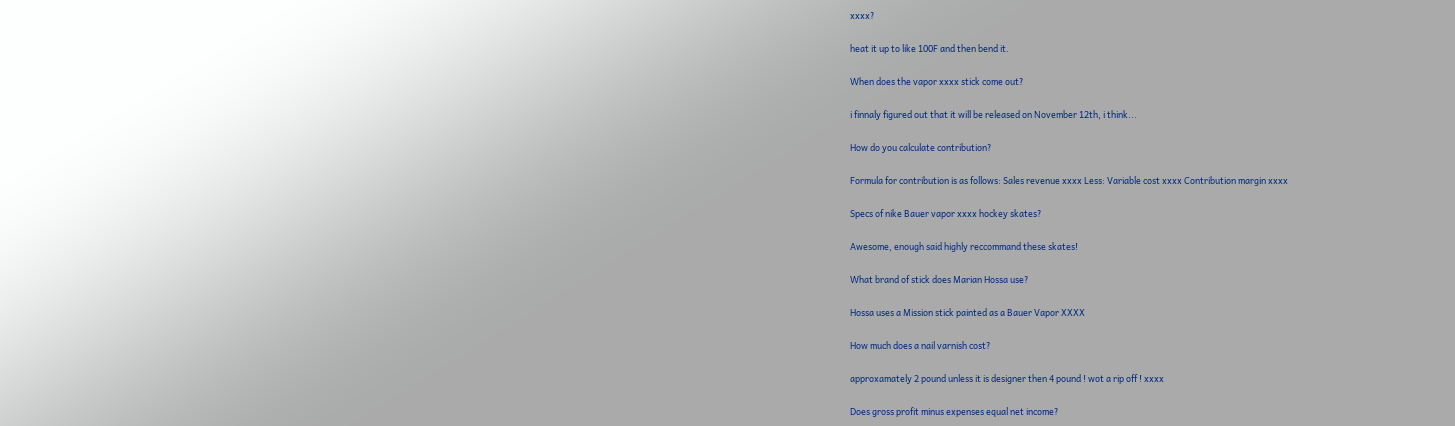xxxx?

heat it up to like 100F and then bend it.

When does the vapor xxxx stick come out?

i finnaly figured out that it will be released on November 12th, i think...

How do you calculate contribution?

Formula for contribution is as follows: Sales revenue xxxx Less: Variable cost xxxx Contribution margin xxxx

Specs of nike Bauer vapor xxxx hockey skates?

Awesome, enough said highly reccommand these skates!

What brand of stick does Marian Hossa use?

Hossa uses a Mission stick painted as a Bauer Vapor XXXX

How much does a nail varnish cost?

approxamately 2 pound unless it is designer then 4 pound ! wot a rip off ! xxxx

Does gross profit minus expenses equal net income?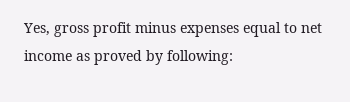Yes, gross profit minus expenses equal to net income as proved by following: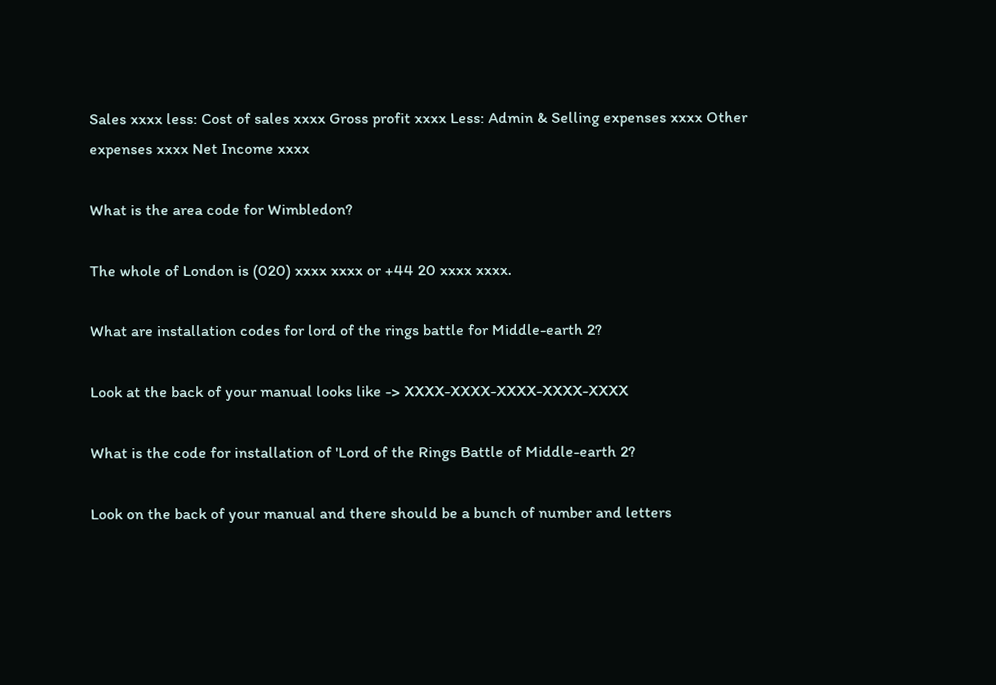Sales xxxx less: Cost of sales xxxx Gross profit xxxx Less: Admin & Selling expenses xxxx Other expenses xxxx Net Income xxxx

What is the area code for Wimbledon?

The whole of London is (020) xxxx xxxx or +44 20 xxxx xxxx.

What are installation codes for lord of the rings battle for Middle-earth 2?

Look at the back of your manual looks like -> XXXX-XXXX-XXXX-XXXX-XXXX

What is the code for installation of 'Lord of the Rings Battle of Middle-earth 2?

Look on the back of your manual and there should be a bunch of number and letters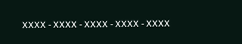XXXX - XXXX - XXXX - XXXX - XXXX